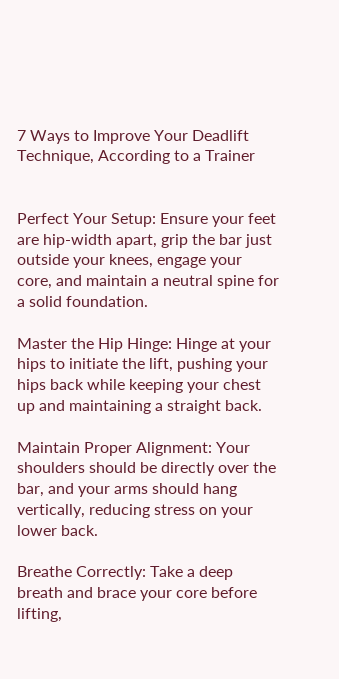7 Ways to Improve Your Deadlift Technique, According to a Trainer


Perfect Your Setup: Ensure your feet are hip-width apart, grip the bar just outside your knees, engage your core, and maintain a neutral spine for a solid foundation.

Master the Hip Hinge: Hinge at your hips to initiate the lift, pushing your hips back while keeping your chest up and maintaining a straight back.

Maintain Proper Alignment: Your shoulders should be directly over the bar, and your arms should hang vertically, reducing stress on your lower back.

Breathe Correctly: Take a deep breath and brace your core before lifting,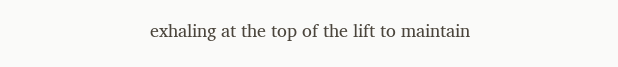exhaling at the top of the lift to maintain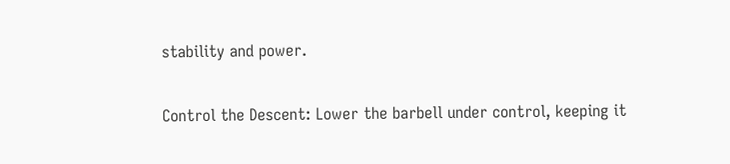stability and power.

Control the Descent: Lower the barbell under control, keeping it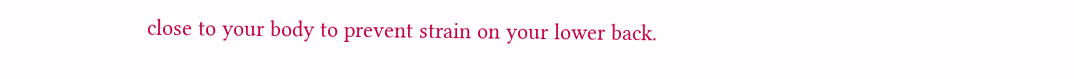close to your body to prevent strain on your lower back.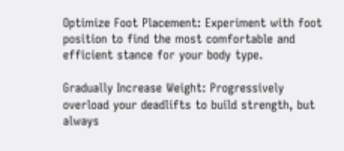Optimize Foot Placement: Experiment with foot position to find the most comfortable and efficient stance for your body type.

Gradually Increase Weight: Progressively overload your deadlifts to build strength, but always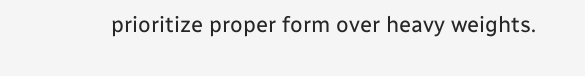prioritize proper form over heavy weights.